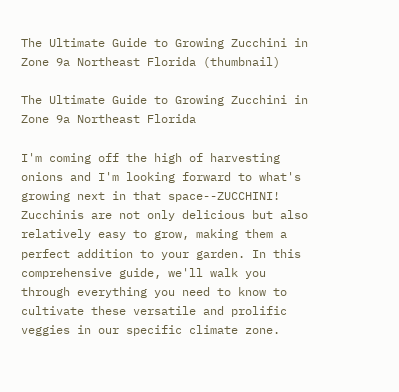The Ultimate Guide to Growing Zucchini in Zone 9a Northeast Florida (thumbnail)

The Ultimate Guide to Growing Zucchini in Zone 9a Northeast Florida

I'm coming off the high of harvesting onions and I'm looking forward to what's growing next in that space--ZUCCHINI! Zucchinis are not only delicious but also relatively easy to grow, making them a perfect addition to your garden. In this comprehensive guide, we'll walk you through everything you need to know to cultivate these versatile and prolific veggies in our specific climate zone.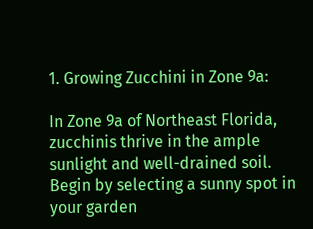1. Growing Zucchini in Zone 9a:

In Zone 9a of Northeast Florida, zucchinis thrive in the ample sunlight and well-drained soil. Begin by selecting a sunny spot in your garden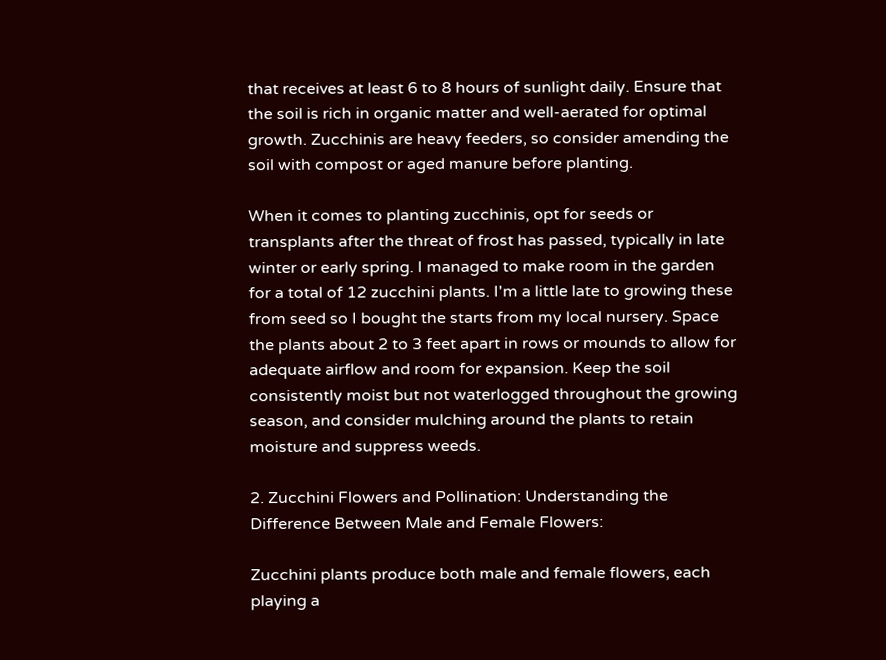that receives at least 6 to 8 hours of sunlight daily. Ensure that the soil is rich in organic matter and well-aerated for optimal growth. Zucchinis are heavy feeders, so consider amending the soil with compost or aged manure before planting.

When it comes to planting zucchinis, opt for seeds or transplants after the threat of frost has passed, typically in late winter or early spring. I managed to make room in the garden for a total of 12 zucchini plants. I'm a little late to growing these from seed so I bought the starts from my local nursery. Space the plants about 2 to 3 feet apart in rows or mounds to allow for adequate airflow and room for expansion. Keep the soil consistently moist but not waterlogged throughout the growing season, and consider mulching around the plants to retain moisture and suppress weeds.

2. Zucchini Flowers and Pollination: Understanding the Difference Between Male and Female Flowers:

Zucchini plants produce both male and female flowers, each playing a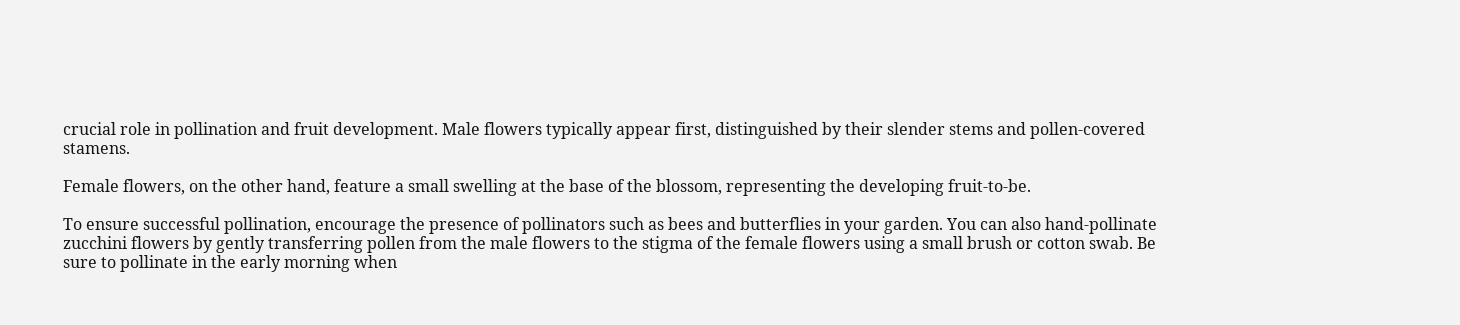crucial role in pollination and fruit development. Male flowers typically appear first, distinguished by their slender stems and pollen-covered stamens.

Female flowers, on the other hand, feature a small swelling at the base of the blossom, representing the developing fruit-to-be.

To ensure successful pollination, encourage the presence of pollinators such as bees and butterflies in your garden. You can also hand-pollinate zucchini flowers by gently transferring pollen from the male flowers to the stigma of the female flowers using a small brush or cotton swab. Be sure to pollinate in the early morning when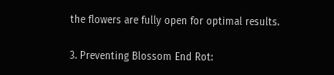the flowers are fully open for optimal results.

3. Preventing Blossom End Rot: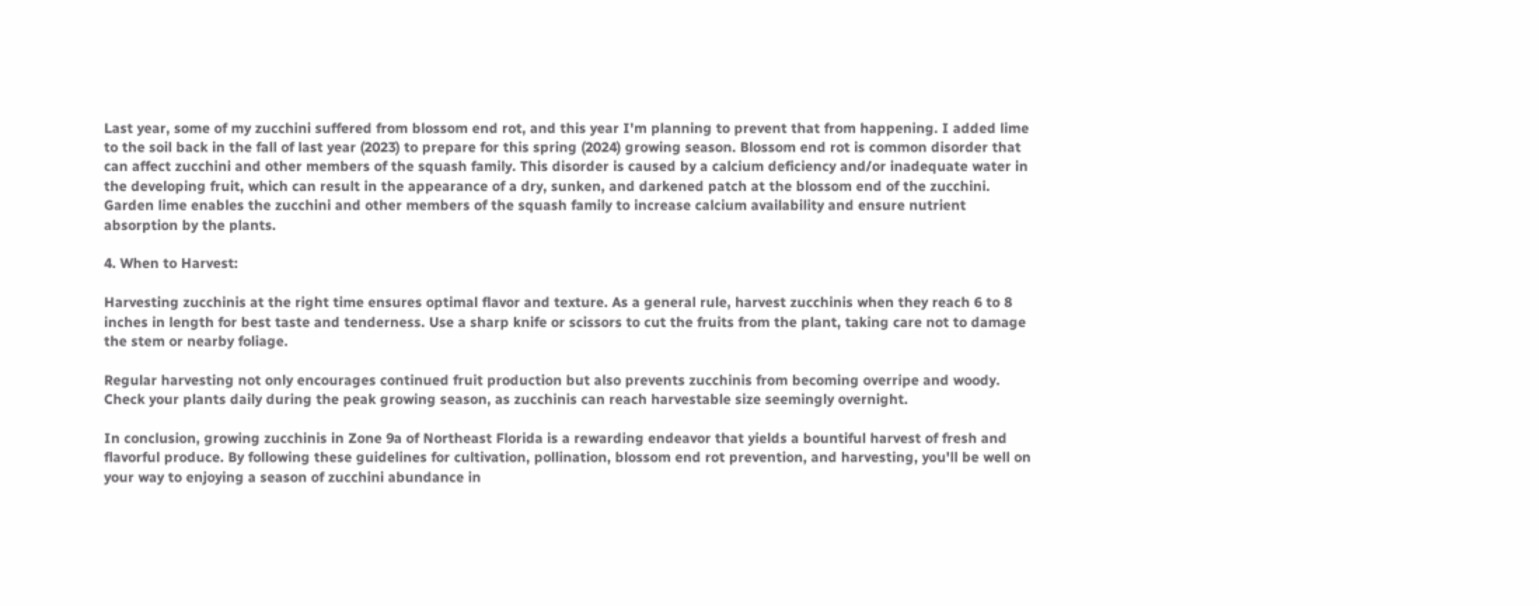Last year, some of my zucchini suffered from blossom end rot, and this year I'm planning to prevent that from happening. I added lime to the soil back in the fall of last year (2023) to prepare for this spring (2024) growing season. Blossom end rot is common disorder that can affect zucchini and other members of the squash family. This disorder is caused by a calcium deficiency and/or inadequate water in the developing fruit, which can result in the appearance of a dry, sunken, and darkened patch at the blossom end of the zucchini. Garden lime enables the zucchini and other members of the squash family to increase calcium availability and ensure nutrient absorption by the plants.

4. When to Harvest:

Harvesting zucchinis at the right time ensures optimal flavor and texture. As a general rule, harvest zucchinis when they reach 6 to 8 inches in length for best taste and tenderness. Use a sharp knife or scissors to cut the fruits from the plant, taking care not to damage the stem or nearby foliage.

Regular harvesting not only encourages continued fruit production but also prevents zucchinis from becoming overripe and woody. Check your plants daily during the peak growing season, as zucchinis can reach harvestable size seemingly overnight.

In conclusion, growing zucchinis in Zone 9a of Northeast Florida is a rewarding endeavor that yields a bountiful harvest of fresh and flavorful produce. By following these guidelines for cultivation, pollination, blossom end rot prevention, and harvesting, you'll be well on your way to enjoying a season of zucchini abundance in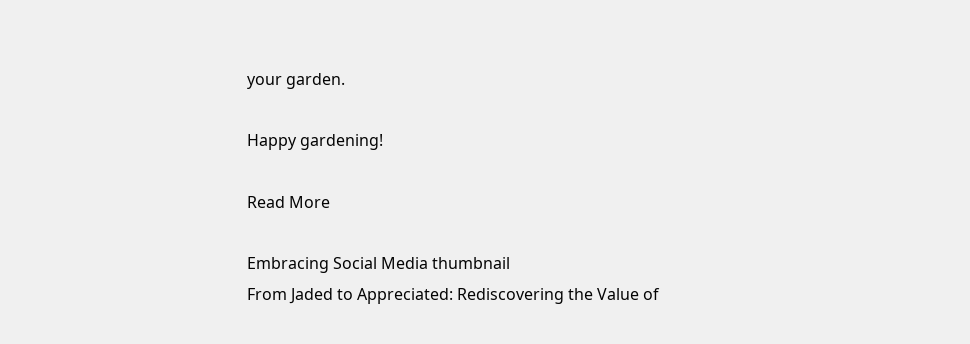your garden.

Happy gardening!

Read More

Embracing Social Media thumbnail
From Jaded to Appreciated: Rediscovering the Value of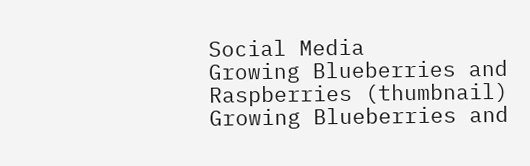Social Media
Growing Blueberries and Raspberries (thumbnail)
Growing Blueberries and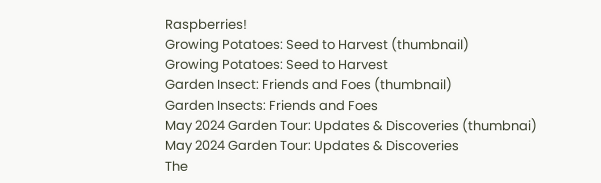Raspberries!
Growing Potatoes: Seed to Harvest (thumbnail)
Growing Potatoes: Seed to Harvest
Garden Insect: Friends and Foes (thumbnail)
Garden Insects: Friends and Foes
May 2024 Garden Tour: Updates & Discoveries (thumbnai)
May 2024 Garden Tour: Updates & Discoveries
The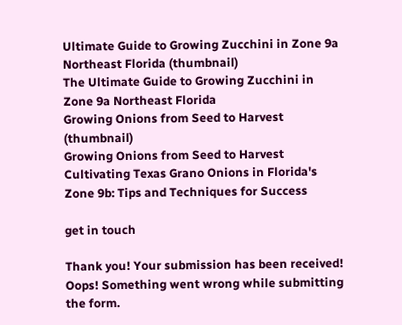Ultimate Guide to Growing Zucchini in Zone 9a Northeast Florida (thumbnail)
The Ultimate Guide to Growing Zucchini in Zone 9a Northeast Florida
Growing Onions from Seed to Harvest (thumbnail)
Growing Onions from Seed to Harvest
Cultivating Texas Grano Onions in Florida's Zone 9b: Tips and Techniques for Success

get in touch

Thank you! Your submission has been received!
Oops! Something went wrong while submitting the form.